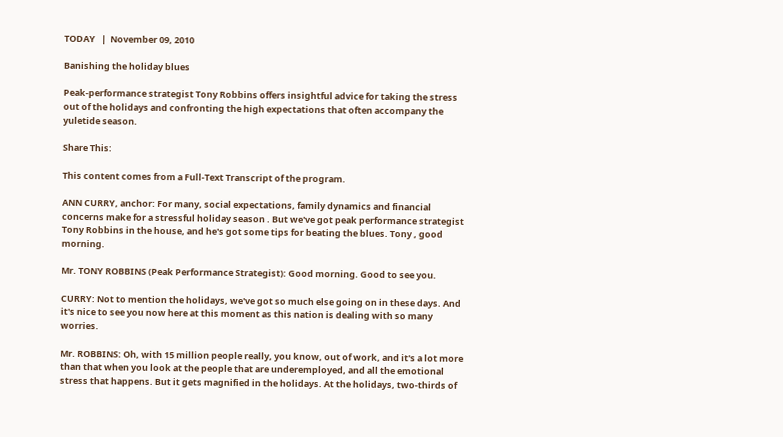TODAY   |  November 09, 2010

Banishing the holiday blues

Peak-performance strategist Tony Robbins offers insightful advice for taking the stress out of the holidays and confronting the high expectations that often accompany the yuletide season.

Share This:

This content comes from a Full-Text Transcript of the program.

ANN CURRY, anchor: For many, social expectations, family dynamics and financial concerns make for a stressful holiday season . But we've got peak performance strategist Tony Robbins in the house, and he's got some tips for beating the blues. Tony , good morning.

Mr. TONY ROBBINS (Peak Performance Strategist): Good morning. Good to see you.

CURRY: Not to mention the holidays, we've got so much else going on in these days. And it's nice to see you now here at this moment as this nation is dealing with so many worries.

Mr. ROBBINS: Oh, with 15 million people really, you know, out of work, and it's a lot more than that when you look at the people that are underemployed, and all the emotional stress that happens. But it gets magnified in the holidays. At the holidays, two-thirds of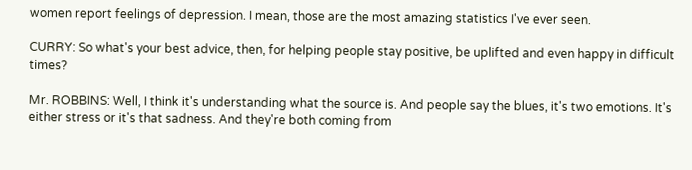women report feelings of depression. I mean, those are the most amazing statistics I've ever seen.

CURRY: So what's your best advice, then, for helping people stay positive, be uplifted and even happy in difficult times?

Mr. ROBBINS: Well, I think it's understanding what the source is. And people say the blues, it's two emotions. It's either stress or it's that sadness. And they're both coming from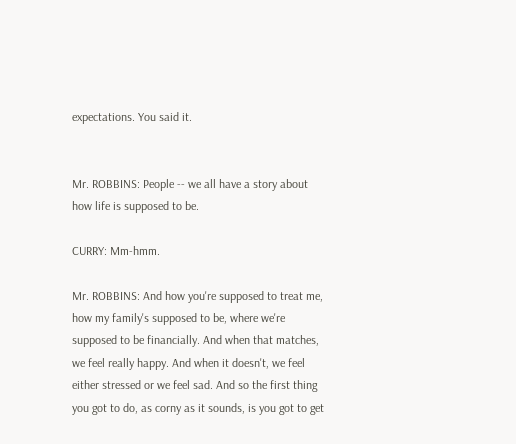expectations. You said it.


Mr. ROBBINS: People -- we all have a story about how life is supposed to be.

CURRY: Mm-hmm.

Mr. ROBBINS: And how you're supposed to treat me, how my family's supposed to be, where we're supposed to be financially. And when that matches, we feel really happy. And when it doesn't, we feel either stressed or we feel sad. And so the first thing you got to do, as corny as it sounds, is you got to get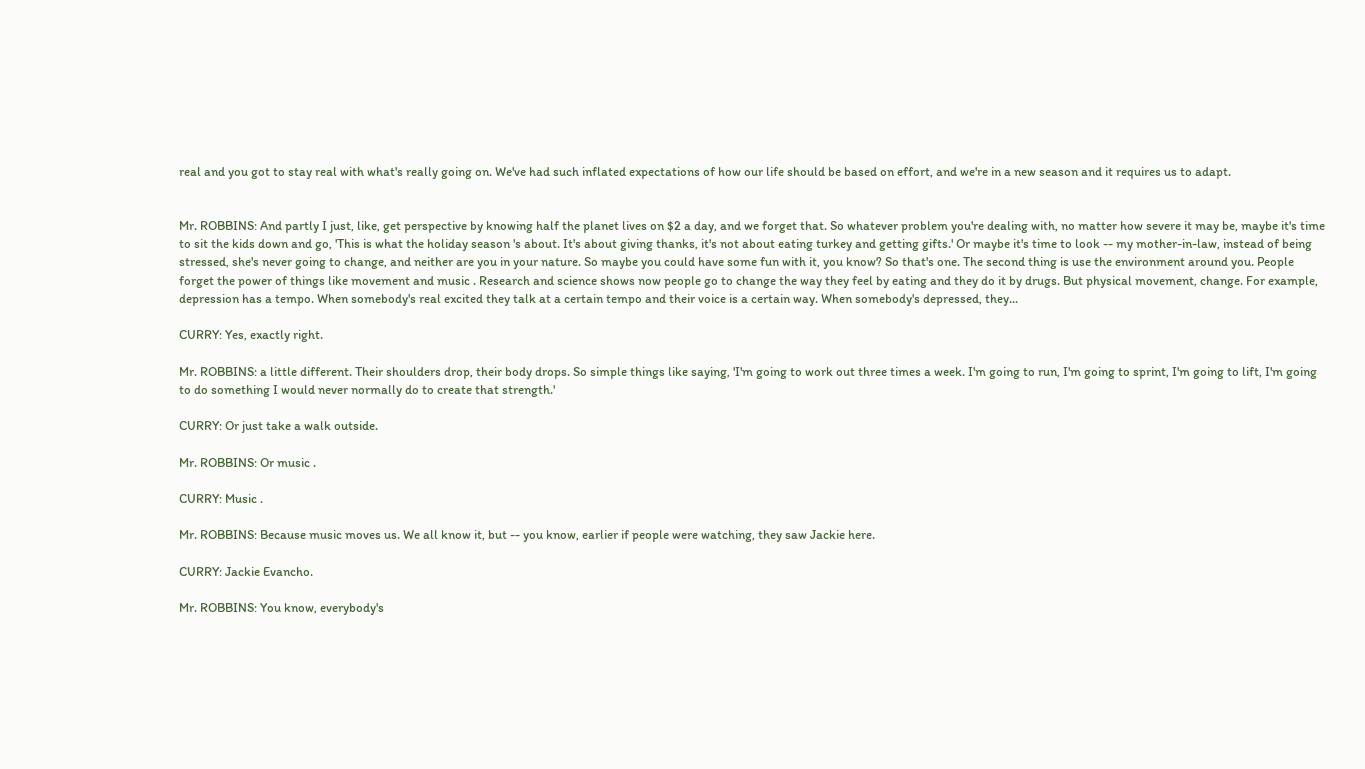real and you got to stay real with what's really going on. We've had such inflated expectations of how our life should be based on effort, and we're in a new season and it requires us to adapt.


Mr. ROBBINS: And partly I just, like, get perspective by knowing half the planet lives on $2 a day, and we forget that. So whatever problem you're dealing with, no matter how severe it may be, maybe it's time to sit the kids down and go, 'This is what the holiday season 's about. It's about giving thanks, it's not about eating turkey and getting gifts.' Or maybe it's time to look -- my mother-in-law, instead of being stressed, she's never going to change, and neither are you in your nature. So maybe you could have some fun with it, you know? So that's one. The second thing is use the environment around you. People forget the power of things like movement and music . Research and science shows now people go to change the way they feel by eating and they do it by drugs. But physical movement, change. For example, depression has a tempo. When somebody's real excited they talk at a certain tempo and their voice is a certain way. When somebody's depressed, they...

CURRY: Yes, exactly right.

Mr. ROBBINS: a little different. Their shoulders drop, their body drops. So simple things like saying, 'I'm going to work out three times a week. I'm going to run, I'm going to sprint, I'm going to lift, I'm going to do something I would never normally do to create that strength.'

CURRY: Or just take a walk outside.

Mr. ROBBINS: Or music .

CURRY: Music .

Mr. ROBBINS: Because music moves us. We all know it, but -- you know, earlier if people were watching, they saw Jackie here.

CURRY: Jackie Evancho.

Mr. ROBBINS: You know, everybody's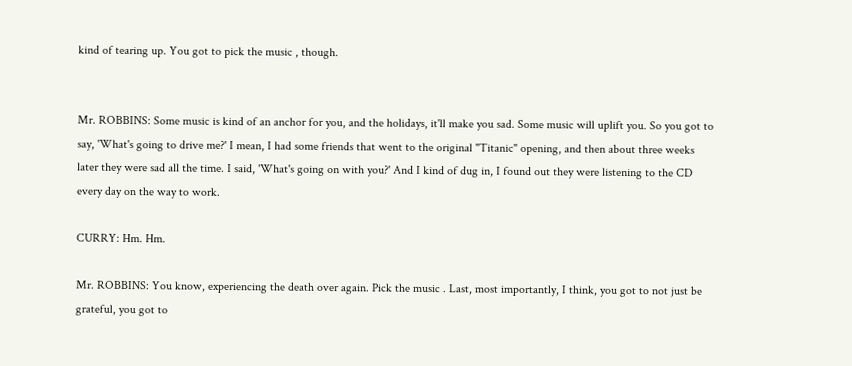kind of tearing up. You got to pick the music , though.


Mr. ROBBINS: Some music is kind of an anchor for you, and the holidays, it'll make you sad. Some music will uplift you. So you got to say, 'What's going to drive me?' I mean, I had some friends that went to the original "Titanic" opening, and then about three weeks later they were sad all the time. I said, 'What's going on with you?' And I kind of dug in, I found out they were listening to the CD every day on the way to work.

CURRY: Hm. Hm.

Mr. ROBBINS: You know, experiencing the death over again. Pick the music . Last, most importantly, I think, you got to not just be grateful, you got to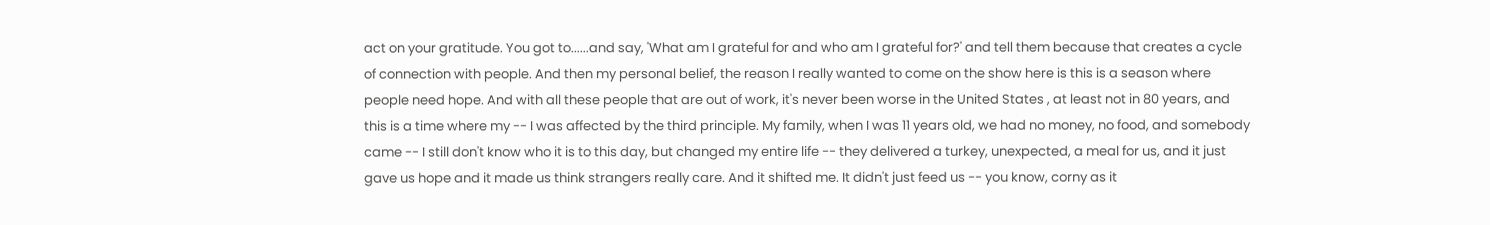act on your gratitude. You got to......and say, 'What am I grateful for and who am I grateful for?' and tell them because that creates a cycle of connection with people. And then my personal belief, the reason I really wanted to come on the show here is this is a season where people need hope. And with all these people that are out of work, it's never been worse in the United States , at least not in 80 years, and this is a time where my -- I was affected by the third principle. My family, when I was 11 years old, we had no money, no food, and somebody came -- I still don't know who it is to this day, but changed my entire life -- they delivered a turkey, unexpected, a meal for us, and it just gave us hope and it made us think strangers really care. And it shifted me. It didn't just feed us -- you know, corny as it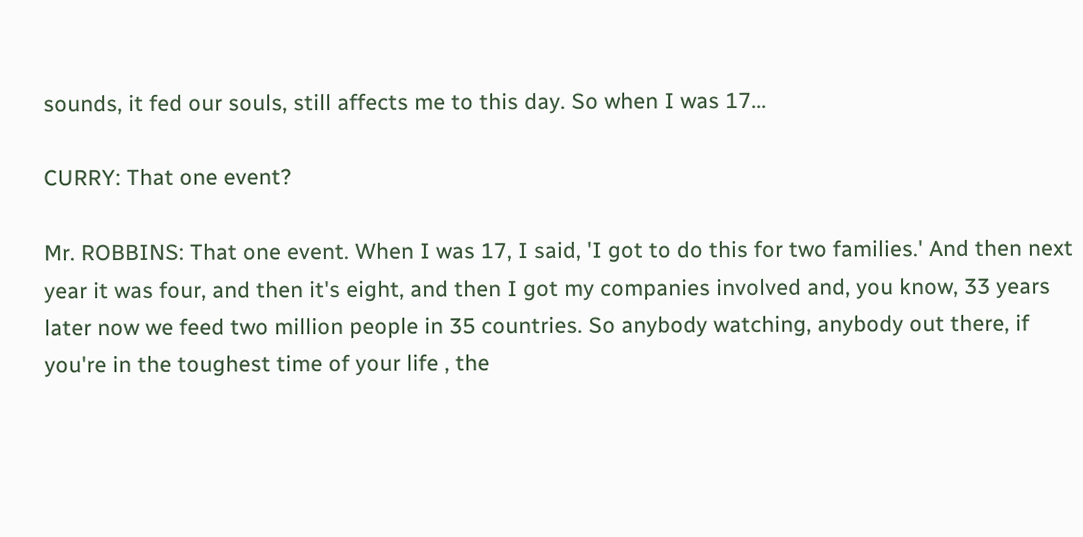sounds, it fed our souls, still affects me to this day. So when I was 17...

CURRY: That one event?

Mr. ROBBINS: That one event. When I was 17, I said, 'I got to do this for two families.' And then next year it was four, and then it's eight, and then I got my companies involved and, you know, 33 years later now we feed two million people in 35 countries. So anybody watching, anybody out there, if you're in the toughest time of your life , the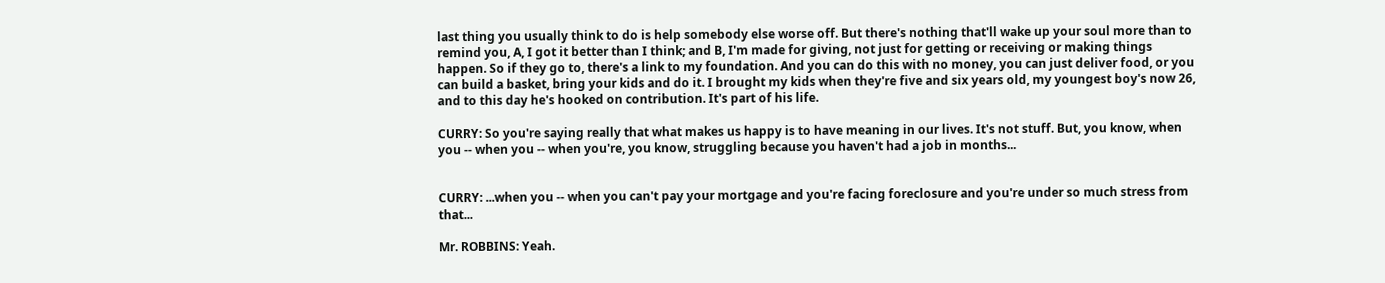last thing you usually think to do is help somebody else worse off. But there's nothing that'll wake up your soul more than to remind you, A, I got it better than I think; and B, I'm made for giving, not just for getting or receiving or making things happen. So if they go to, there's a link to my foundation. And you can do this with no money, you can just deliver food, or you can build a basket, bring your kids and do it. I brought my kids when they're five and six years old, my youngest boy's now 26, and to this day he's hooked on contribution. It's part of his life.

CURRY: So you're saying really that what makes us happy is to have meaning in our lives. It's not stuff. But, you know, when you -- when you -- when you're, you know, struggling because you haven't had a job in months...


CURRY: ...when you -- when you can't pay your mortgage and you're facing foreclosure and you're under so much stress from that...

Mr. ROBBINS: Yeah.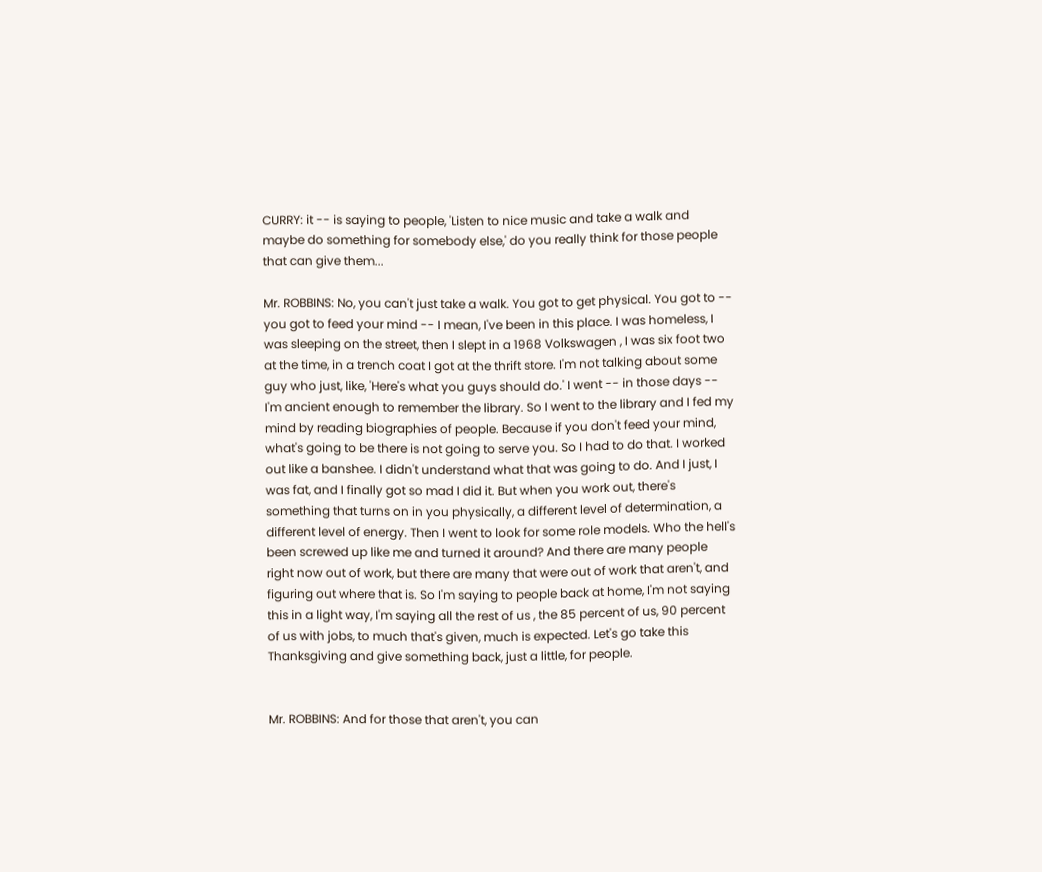CURRY: it -- is saying to people, 'Listen to nice music and take a walk and maybe do something for somebody else,' do you really think for those people that can give them...

Mr. ROBBINS: No, you can't just take a walk. You got to get physical. You got to -- you got to feed your mind -- I mean, I've been in this place. I was homeless, I was sleeping on the street, then I slept in a 1968 Volkswagen , I was six foot two at the time, in a trench coat I got at the thrift store. I'm not talking about some guy who just, like, 'Here's what you guys should do.' I went -- in those days -- I'm ancient enough to remember the library. So I went to the library and I fed my mind by reading biographies of people. Because if you don't feed your mind, what's going to be there is not going to serve you. So I had to do that. I worked out like a banshee. I didn't understand what that was going to do. And I just, I was fat, and I finally got so mad I did it. But when you work out, there's something that turns on in you physically, a different level of determination, a different level of energy. Then I went to look for some role models. Who the hell's been screwed up like me and turned it around? And there are many people right now out of work, but there are many that were out of work that aren't, and figuring out where that is. So I'm saying to people back at home, I'm not saying this in a light way, I'm saying all the rest of us , the 85 percent of us, 90 percent of us with jobs, to much that's given, much is expected. Let's go take this Thanksgiving and give something back, just a little, for people.


Mr. ROBBINS: And for those that aren't, you can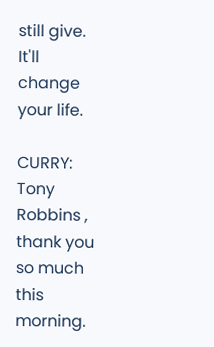still give. It'll change your life.

CURRY: Tony Robbins , thank you so much this morning.